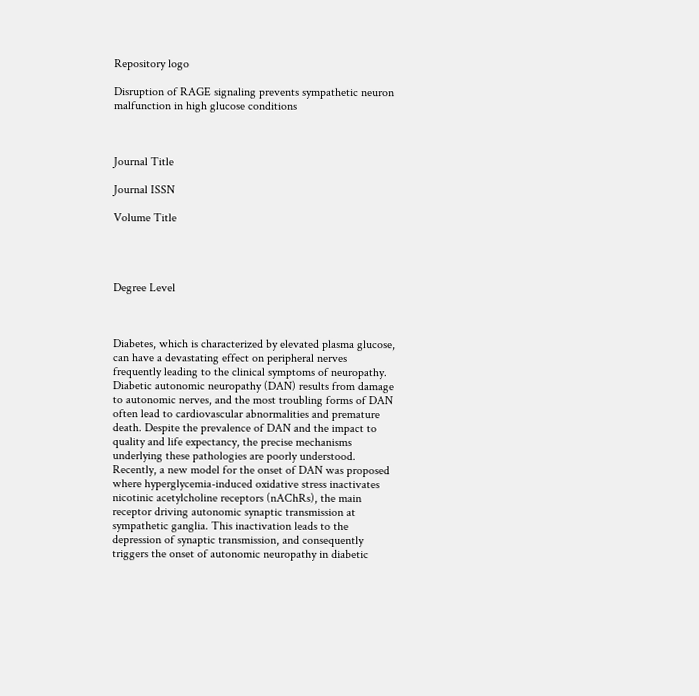Repository logo

Disruption of RAGE signaling prevents sympathetic neuron malfunction in high glucose conditions



Journal Title

Journal ISSN

Volume Title




Degree Level



Diabetes, which is characterized by elevated plasma glucose, can have a devastating effect on peripheral nerves frequently leading to the clinical symptoms of neuropathy. Diabetic autonomic neuropathy (DAN) results from damage to autonomic nerves, and the most troubling forms of DAN often lead to cardiovascular abnormalities and premature death. Despite the prevalence of DAN and the impact to quality and life expectancy, the precise mechanisms underlying these pathologies are poorly understood. Recently, a new model for the onset of DAN was proposed where hyperglycemia-induced oxidative stress inactivates nicotinic acetylcholine receptors (nAChRs), the main receptor driving autonomic synaptic transmission at sympathetic ganglia. This inactivation leads to the depression of synaptic transmission, and consequently triggers the onset of autonomic neuropathy in diabetic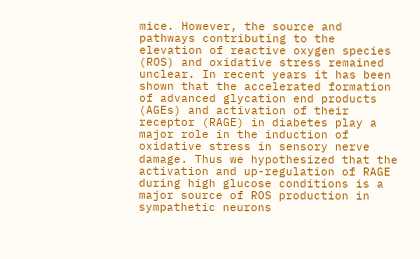mice. However, the source and pathways contributing to the elevation of reactive oxygen species (ROS) and oxidative stress remained unclear. In recent years it has been shown that the accelerated formation of advanced glycation end products (AGEs) and activation of their receptor (RAGE) in diabetes play a major role in the induction of oxidative stress in sensory nerve damage. Thus we hypothesized that the activation and up-regulation of RAGE during high glucose conditions is a major source of ROS production in sympathetic neurons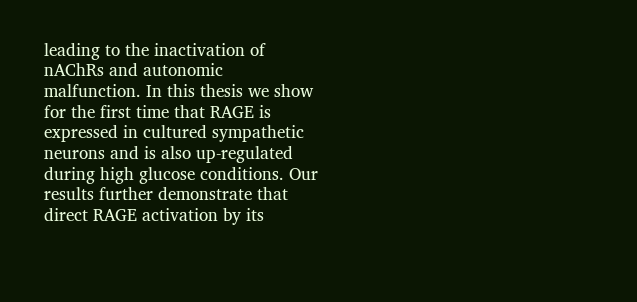leading to the inactivation of nAChRs and autonomic malfunction. In this thesis we show for the first time that RAGE is expressed in cultured sympathetic neurons and is also up-regulated during high glucose conditions. Our results further demonstrate that direct RAGE activation by its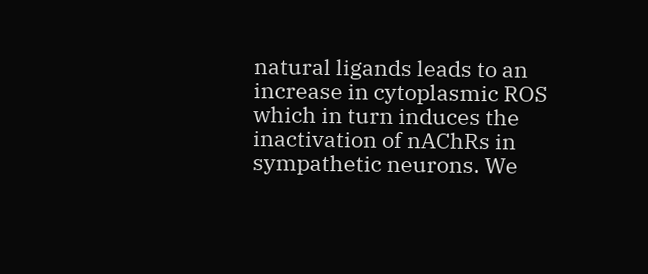natural ligands leads to an increase in cytoplasmic ROS which in turn induces the inactivation of nAChRs in sympathetic neurons. We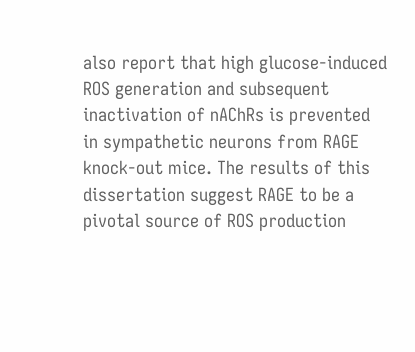also report that high glucose-induced ROS generation and subsequent inactivation of nAChRs is prevented in sympathetic neurons from RAGE knock-out mice. The results of this dissertation suggest RAGE to be a pivotal source of ROS production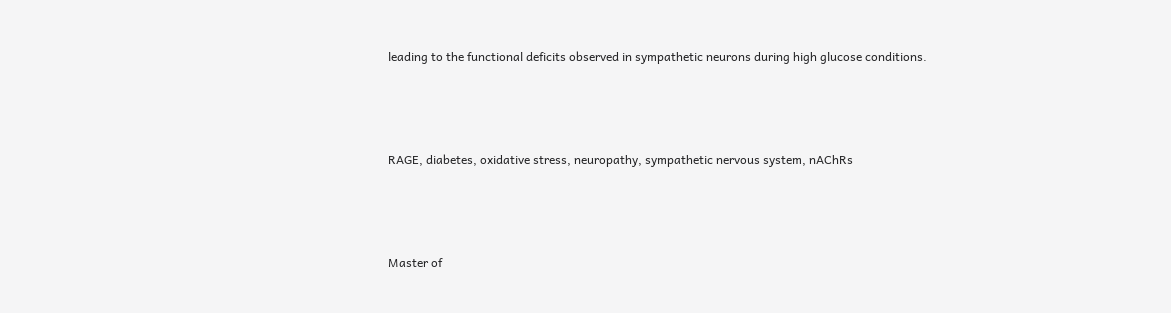leading to the functional deficits observed in sympathetic neurons during high glucose conditions.



RAGE, diabetes, oxidative stress, neuropathy, sympathetic nervous system, nAChRs



Master of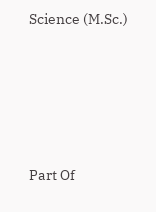Science (M.Sc.)






Part Of